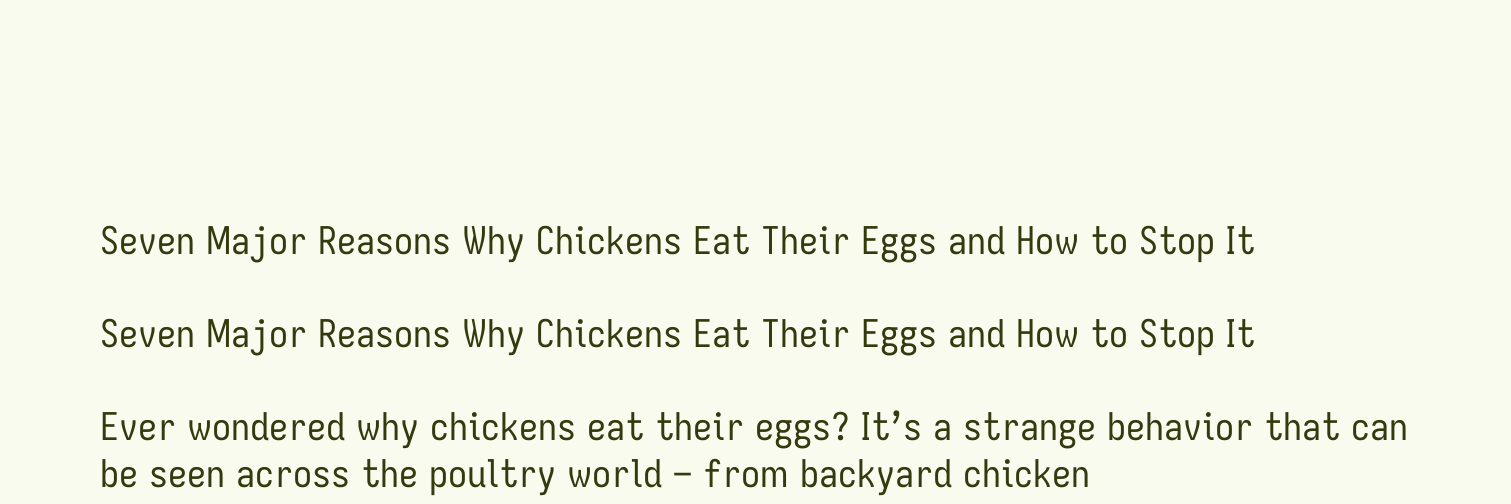Seven Major Reasons Why Chickens Eat Their Eggs and How to Stop It

Seven Major Reasons Why Chickens Eat Their Eggs and How to Stop It

Ever wondered why chickens eat their eggs? It’s a strange behavior that can be seen across the poultry world – from backyard chicken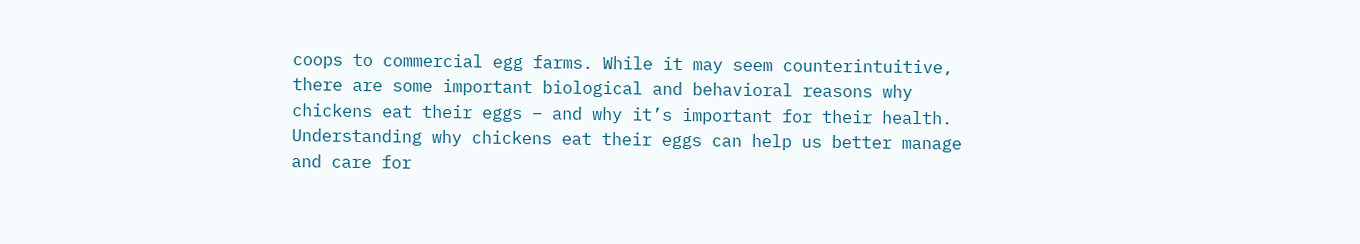coops to commercial egg farms. While it may seem counterintuitive, there are some important biological and behavioral reasons why chickens eat their eggs – and why it’s important for their health. Understanding why chickens eat their eggs can help us better manage and care for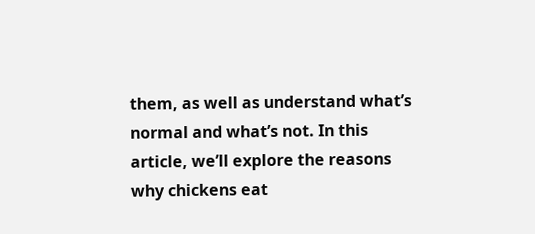them, as well as understand what’s normal and what’s not. In this article, we’ll explore the reasons why chickens eat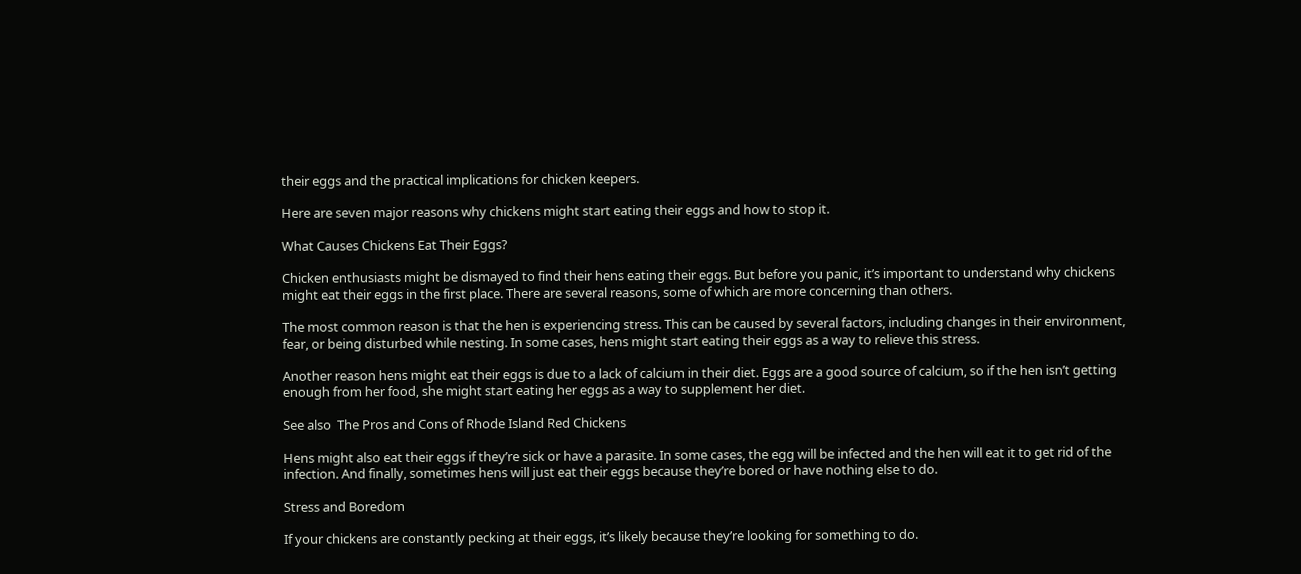their eggs and the practical implications for chicken keepers.

Here are seven major reasons why chickens might start eating their eggs and how to stop it.

What Causes Chickens Eat Their Eggs?

Chicken enthusiasts might be dismayed to find their hens eating their eggs. But before you panic, it’s important to understand why chickens might eat their eggs in the first place. There are several reasons, some of which are more concerning than others.

The most common reason is that the hen is experiencing stress. This can be caused by several factors, including changes in their environment, fear, or being disturbed while nesting. In some cases, hens might start eating their eggs as a way to relieve this stress.

Another reason hens might eat their eggs is due to a lack of calcium in their diet. Eggs are a good source of calcium, so if the hen isn’t getting enough from her food, she might start eating her eggs as a way to supplement her diet.

See also  The Pros and Cons of Rhode Island Red Chickens

Hens might also eat their eggs if they’re sick or have a parasite. In some cases, the egg will be infected and the hen will eat it to get rid of the infection. And finally, sometimes hens will just eat their eggs because they’re bored or have nothing else to do.

Stress and Boredom

If your chickens are constantly pecking at their eggs, it’s likely because they’re looking for something to do.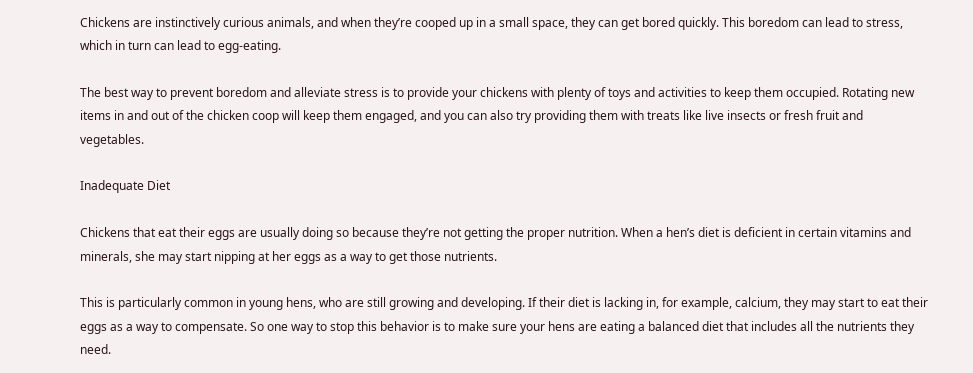Chickens are instinctively curious animals, and when they’re cooped up in a small space, they can get bored quickly. This boredom can lead to stress, which in turn can lead to egg-eating.

The best way to prevent boredom and alleviate stress is to provide your chickens with plenty of toys and activities to keep them occupied. Rotating new items in and out of the chicken coop will keep them engaged, and you can also try providing them with treats like live insects or fresh fruit and vegetables.

Inadequate Diet

Chickens that eat their eggs are usually doing so because they’re not getting the proper nutrition. When a hen’s diet is deficient in certain vitamins and minerals, she may start nipping at her eggs as a way to get those nutrients.

This is particularly common in young hens, who are still growing and developing. If their diet is lacking in, for example, calcium, they may start to eat their eggs as a way to compensate. So one way to stop this behavior is to make sure your hens are eating a balanced diet that includes all the nutrients they need.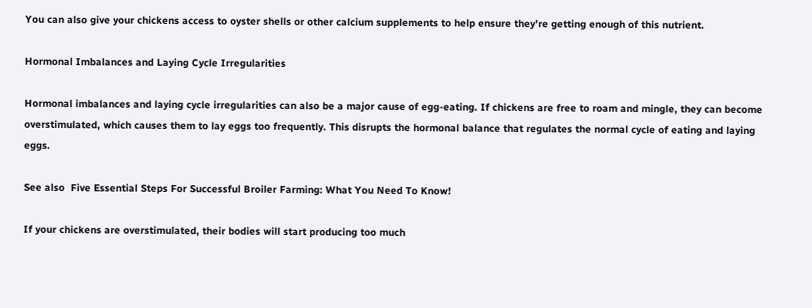You can also give your chickens access to oyster shells or other calcium supplements to help ensure they’re getting enough of this nutrient.

Hormonal Imbalances and Laying Cycle Irregularities

Hormonal imbalances and laying cycle irregularities can also be a major cause of egg-eating. If chickens are free to roam and mingle, they can become overstimulated, which causes them to lay eggs too frequently. This disrupts the hormonal balance that regulates the normal cycle of eating and laying eggs.

See also  Five Essential Steps For Successful Broiler Farming: What You Need To Know!

If your chickens are overstimulated, their bodies will start producing too much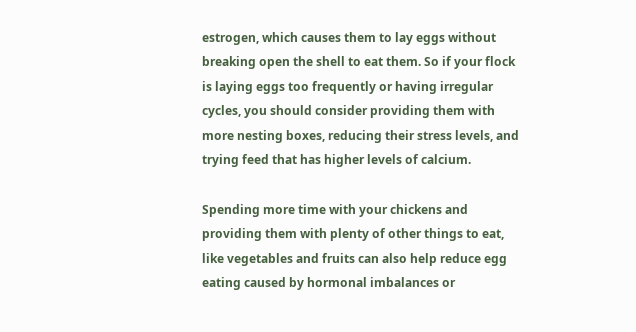estrogen, which causes them to lay eggs without breaking open the shell to eat them. So if your flock is laying eggs too frequently or having irregular cycles, you should consider providing them with more nesting boxes, reducing their stress levels, and trying feed that has higher levels of calcium.

Spending more time with your chickens and providing them with plenty of other things to eat, like vegetables and fruits can also help reduce egg eating caused by hormonal imbalances or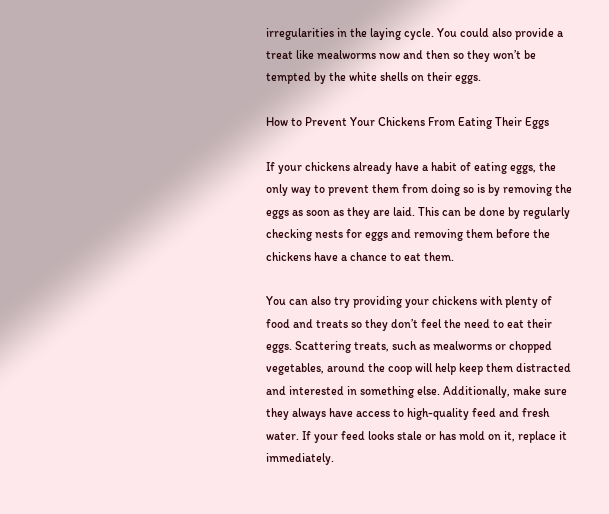irregularities in the laying cycle. You could also provide a treat like mealworms now and then so they won’t be tempted by the white shells on their eggs.

How to Prevent Your Chickens From Eating Their Eggs

If your chickens already have a habit of eating eggs, the only way to prevent them from doing so is by removing the eggs as soon as they are laid. This can be done by regularly checking nests for eggs and removing them before the chickens have a chance to eat them.

You can also try providing your chickens with plenty of food and treats so they don’t feel the need to eat their eggs. Scattering treats, such as mealworms or chopped vegetables, around the coop will help keep them distracted and interested in something else. Additionally, make sure they always have access to high-quality feed and fresh water. If your feed looks stale or has mold on it, replace it immediately.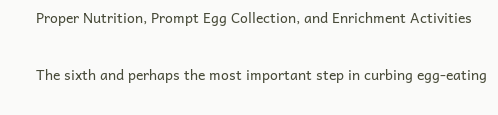Proper Nutrition, Prompt Egg Collection, and Enrichment Activities

The sixth and perhaps the most important step in curbing egg-eating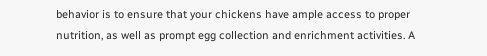behavior is to ensure that your chickens have ample access to proper nutrition, as well as prompt egg collection and enrichment activities. A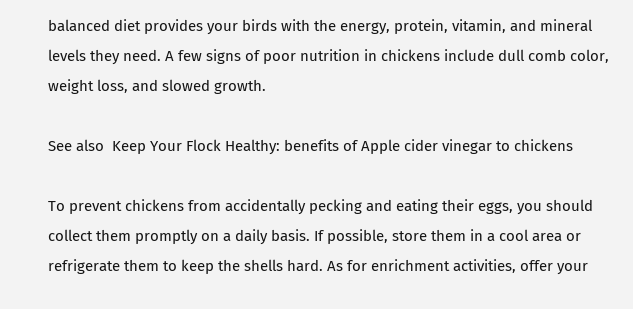balanced diet provides your birds with the energy, protein, vitamin, and mineral levels they need. A few signs of poor nutrition in chickens include dull comb color, weight loss, and slowed growth.

See also  Keep Your Flock Healthy: benefits of Apple cider vinegar to chickens

To prevent chickens from accidentally pecking and eating their eggs, you should collect them promptly on a daily basis. If possible, store them in a cool area or refrigerate them to keep the shells hard. As for enrichment activities, offer your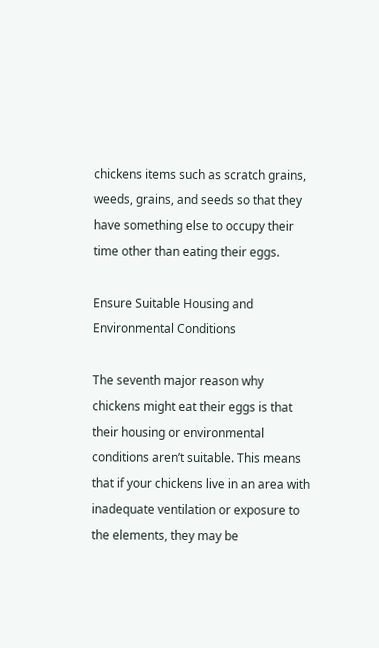chickens items such as scratch grains, weeds, grains, and seeds so that they have something else to occupy their time other than eating their eggs.

Ensure Suitable Housing and Environmental Conditions

The seventh major reason why chickens might eat their eggs is that their housing or environmental conditions aren’t suitable. This means that if your chickens live in an area with inadequate ventilation or exposure to the elements, they may be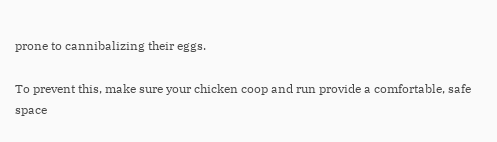prone to cannibalizing their eggs.

To prevent this, make sure your chicken coop and run provide a comfortable, safe space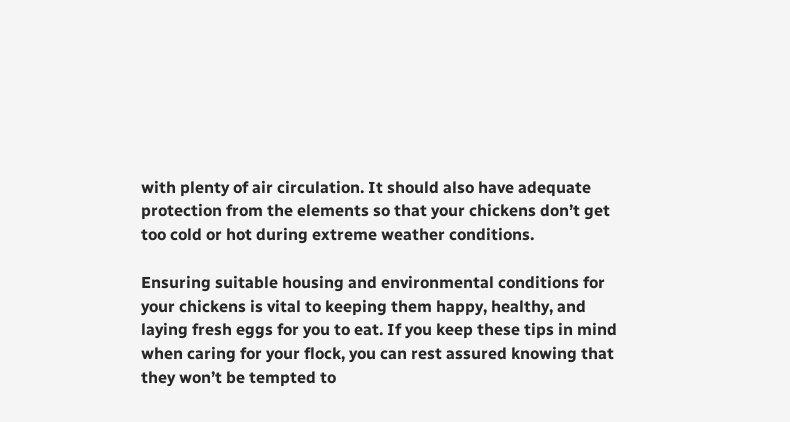with plenty of air circulation. It should also have adequate protection from the elements so that your chickens don’t get too cold or hot during extreme weather conditions.

Ensuring suitable housing and environmental conditions for your chickens is vital to keeping them happy, healthy, and laying fresh eggs for you to eat. If you keep these tips in mind when caring for your flock, you can rest assured knowing that they won’t be tempted to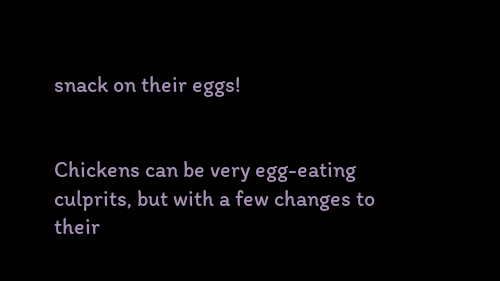snack on their eggs!


Chickens can be very egg-eating culprits, but with a few changes to their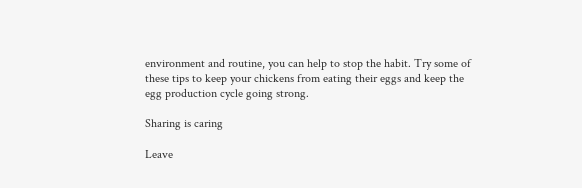environment and routine, you can help to stop the habit. Try some of these tips to keep your chickens from eating their eggs and keep the egg production cycle going strong.

Sharing is caring

Leave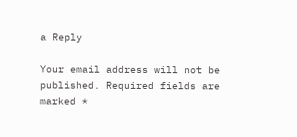a Reply

Your email address will not be published. Required fields are marked *